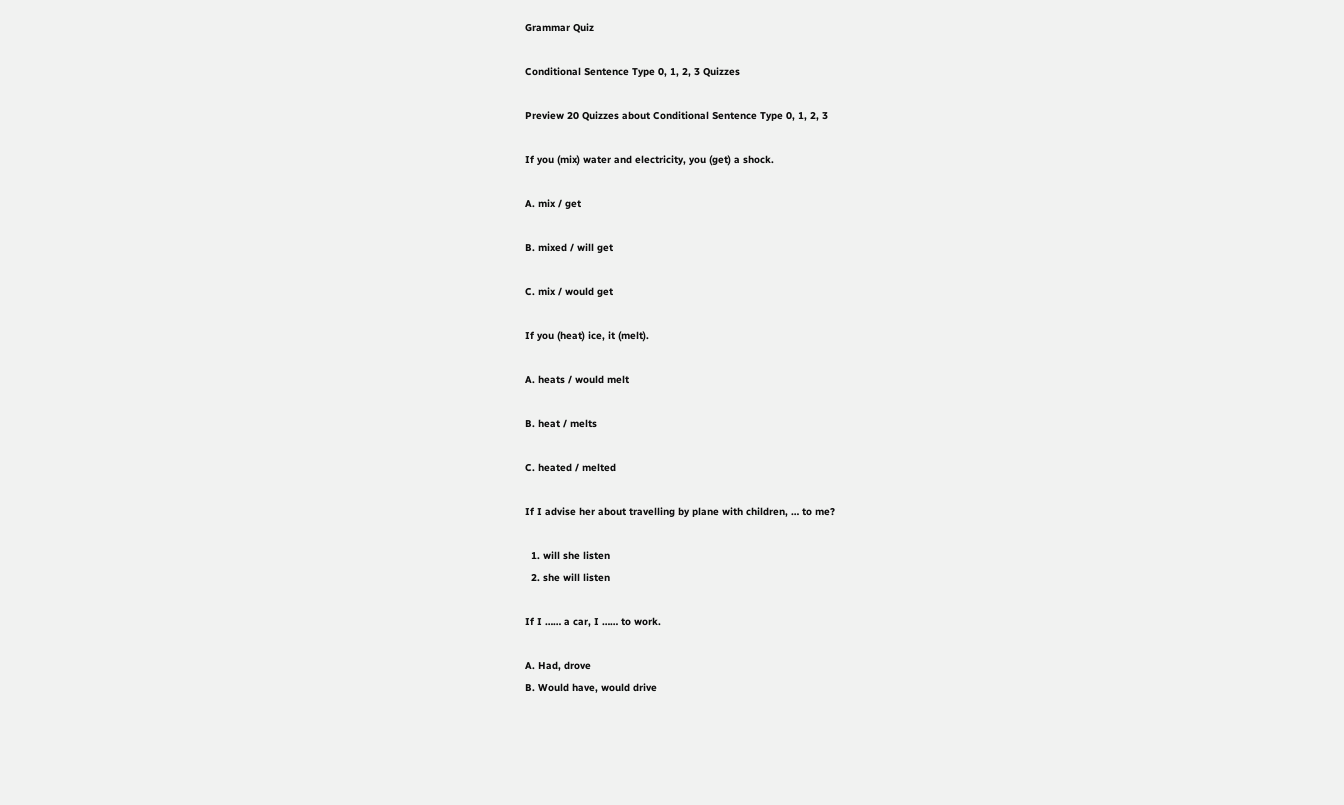Grammar Quiz

Conditional Sentence Type 0, 1, 2, 3 Quizzes

Preview 20 Quizzes about Conditional Sentence Type 0, 1, 2, 3

If you (mix) water and electricity, you (get) a shock.

A. mix / get

B. mixed / will get

C. mix / would get

If you (heat) ice, it (melt).

A. heats / would melt

B. heat / melts

C. heated / melted

If I advise her about travelling by plane with children, … to me?

  1. will she listen
  2. she will listen

If I …… a car, I …… to work.

A. Had, drove
B. Would have, would drive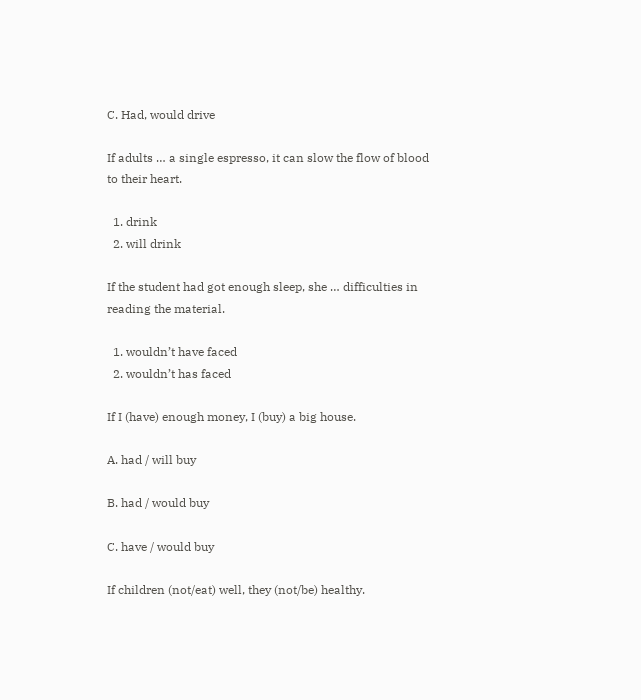C. Had, would drive

If adults … a single espresso, it can slow the flow of blood to their heart.

  1. drink
  2. will drink

If the student had got enough sleep, she … difficulties in reading the material.

  1. wouldn’t have faced
  2. wouldn’t has faced

If I (have) enough money, I (buy) a big house.

A. had / will buy

B. had / would buy

C. have / would buy

If children (not/eat) well, they (not/be) healthy.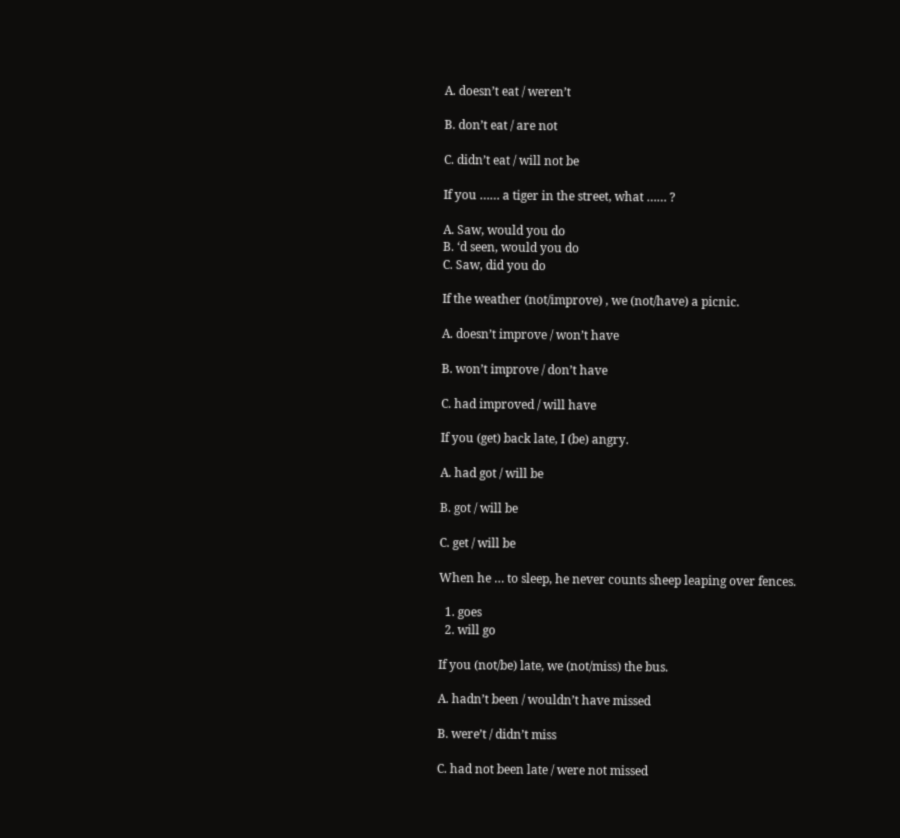A. doesn’t eat / weren’t

B. don’t eat / are not

C. didn’t eat / will not be

If you …… a tiger in the street, what …… ?

A. Saw, would you do
B. ‘d seen, would you do
C. Saw, did you do

If the weather (not/improve) , we (not/have) a picnic.

A. doesn’t improve / won’t have

B. won’t improve / don’t have

C. had improved / will have

If you (get) back late, I (be) angry.

A. had got / will be

B. got / will be

C. get / will be

When he … to sleep, he never counts sheep leaping over fences.

  1. goes
  2. will go

If you (not/be) late, we (not/miss) the bus.

A. hadn’t been / wouldn’t have missed

B. were’t / didn’t miss

C. had not been late / were not missed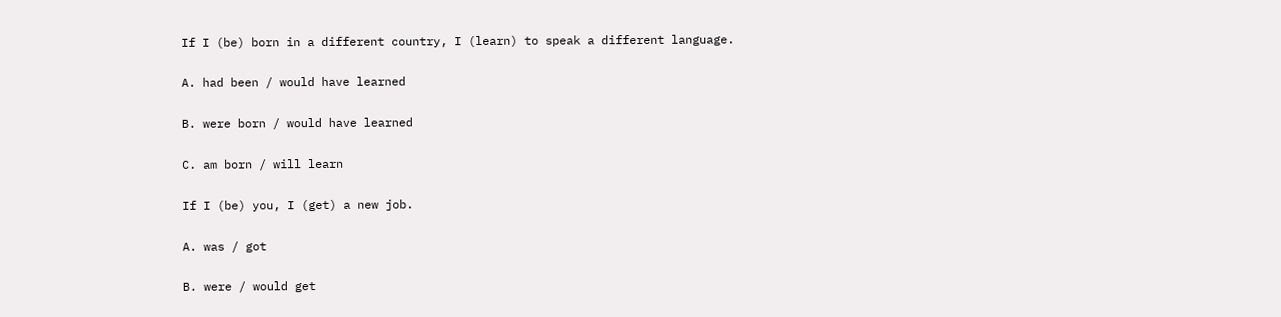If I (be) born in a different country, I (learn) to speak a different language.

A. had been / would have learned

B. were born / would have learned

C. am born / will learn

If I (be) you, I (get) a new job.

A. was / got

B. were / would get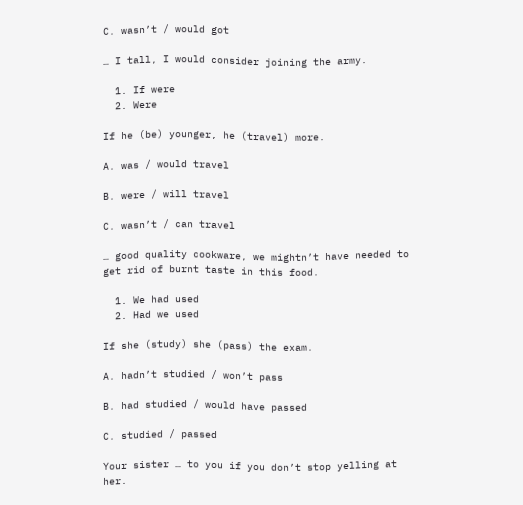C. wasn’t / would got

… I tall, I would consider joining the army.

  1. If were
  2. Were

If he (be) younger, he (travel) more.

A. was / would travel

B. were / will travel

C. wasn’t / can travel

… good quality cookware, we mightn’t have needed to get rid of burnt taste in this food.

  1. We had used
  2. Had we used

If she (study) she (pass) the exam.

A. hadn’t studied / won’t pass

B. had studied / would have passed

C. studied / passed

Your sister … to you if you don’t stop yelling at her.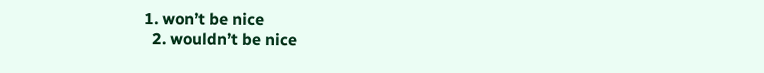1. won’t be nice
  2. wouldn’t be nice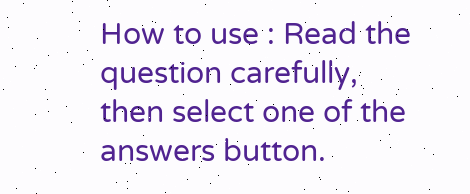How to use : Read the question carefully, then select one of the answers button.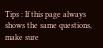Tips : If this page always shows the same questions, make sure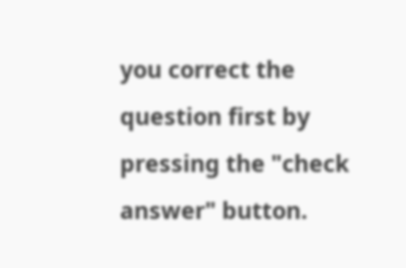you correct the question first by pressing the "check answer" button.